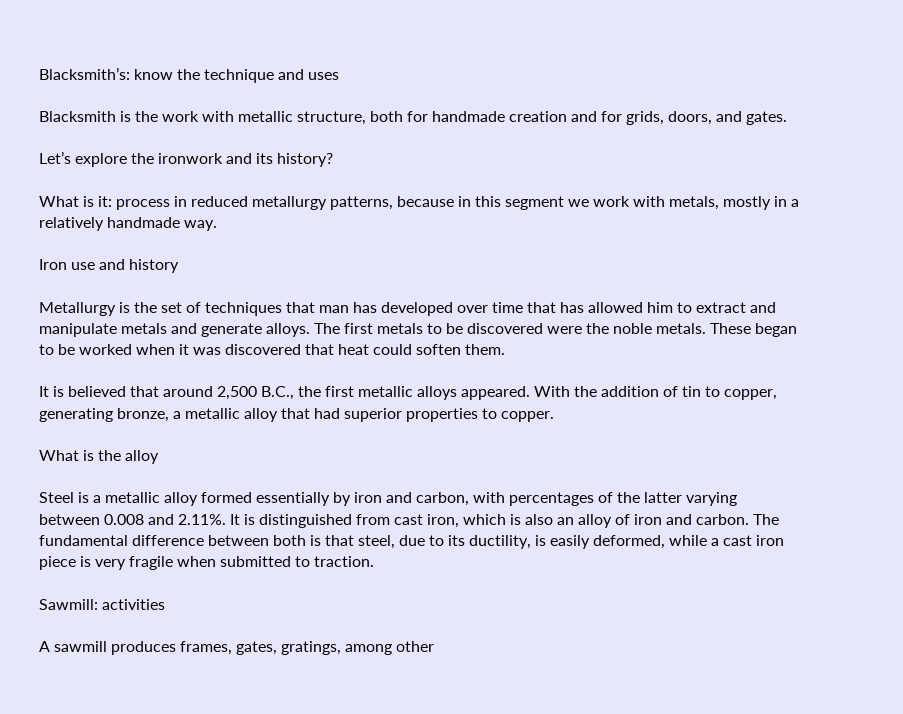Blacksmith’s: know the technique and uses

Blacksmith is the work with metallic structure, both for handmade creation and for grids, doors, and gates.

Let’s explore the ironwork and its history?

What is it: process in reduced metallurgy patterns, because in this segment we work with metals, mostly in a relatively handmade way.

Iron use and history

Metallurgy is the set of techniques that man has developed over time that has allowed him to extract and manipulate metals and generate alloys. The first metals to be discovered were the noble metals. These began to be worked when it was discovered that heat could soften them.

It is believed that around 2,500 B.C., the first metallic alloys appeared. With the addition of tin to copper, generating bronze, a metallic alloy that had superior properties to copper.

What is the alloy

Steel is a metallic alloy formed essentially by iron and carbon, with percentages of the latter varying between 0.008 and 2.11%. It is distinguished from cast iron, which is also an alloy of iron and carbon. The fundamental difference between both is that steel, due to its ductility, is easily deformed, while a cast iron piece is very fragile when submitted to traction.

Sawmill: activities

A sawmill produces frames, gates, gratings, among other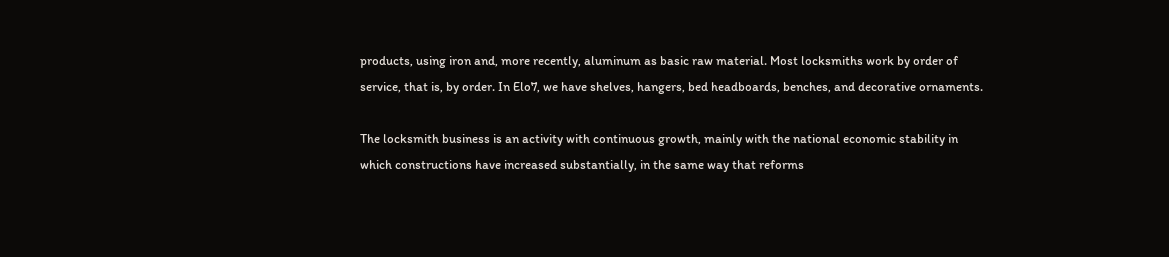products, using iron and, more recently, aluminum as basic raw material. Most locksmiths work by order of service, that is, by order. In Elo7, we have shelves, hangers, bed headboards, benches, and decorative ornaments.

The locksmith business is an activity with continuous growth, mainly with the national economic stability in which constructions have increased substantially, in the same way that reforms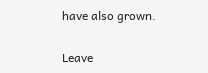have also grown.

Leave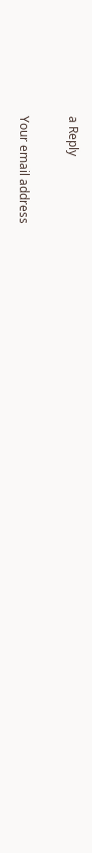a Reply

Your email address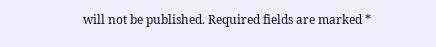will not be published. Required fields are marked *